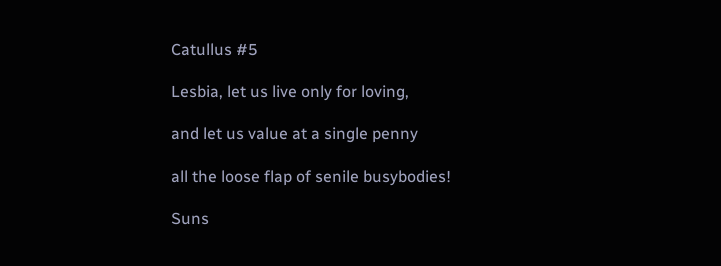Catullus #5

Lesbia, let us live only for loving,

and let us value at a single penny

all the loose flap of senile busybodies!

Suns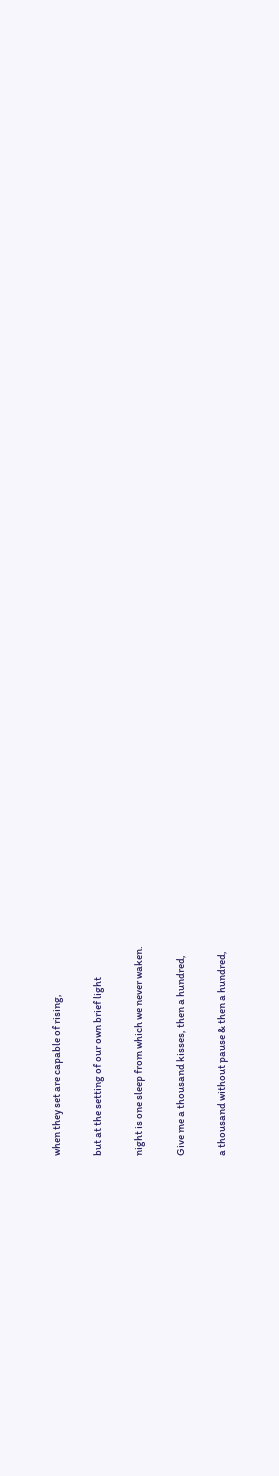when they set are capable of rising,

but at the setting of our own brief light

night is one sleep from which we never waken.

Give me a thousand kisses, then a hundred,

a thousand without pause & then a hundred,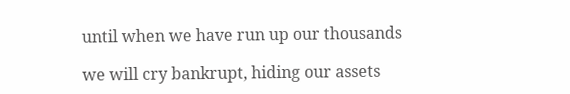until when we have run up our thousands

we will cry bankrupt, hiding our assets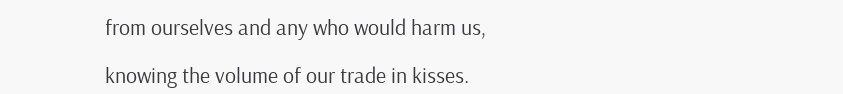from ourselves and any who would harm us,

knowing the volume of our trade in kisses.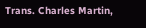Trans. Charles Martin,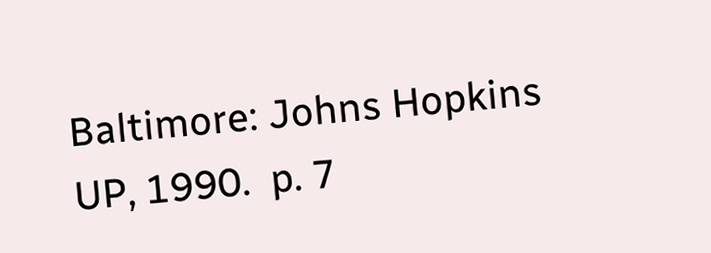Baltimore: Johns Hopkins UP, 1990.  p. 7